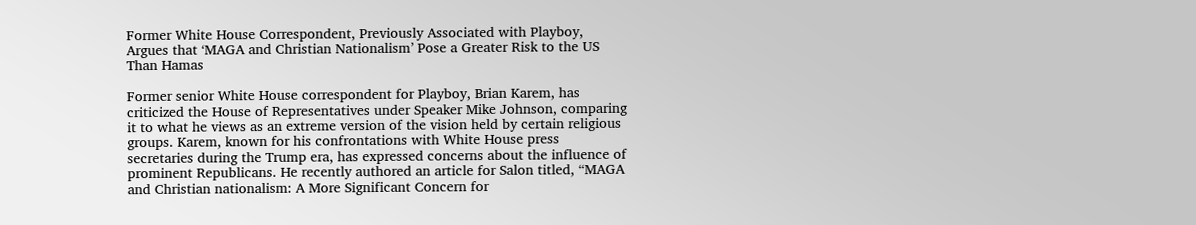Former White House Correspondent, Previously Associated with Playboy, Argues that ‘MAGA and Christian Nationalism’ Pose a Greater Risk to the US Than Hamas

Former senior White House correspondent for Playboy, Brian Karem, has criticized the House of Representatives under Speaker Mike Johnson, comparing it to what he views as an extreme version of the vision held by certain religious groups. Karem, known for his confrontations with White House press secretaries during the Trump era, has expressed concerns about the influence of prominent Republicans. He recently authored an article for Salon titled, “MAGA and Christian nationalism: A More Significant Concern for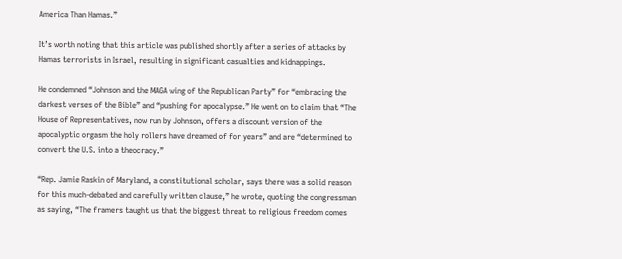America Than Hamas.”

It’s worth noting that this article was published shortly after a series of attacks by Hamas terrorists in Israel, resulting in significant casualties and kidnappings.

He condemned “Johnson and the MAGA wing of the Republican Party” for “embracing the darkest verses of the Bible” and “pushing for apocalypse.” He went on to claim that “The House of Representatives, now run by Johnson, offers a discount version of the apocalyptic orgasm the holy rollers have dreamed of for years” and are “determined to convert the U.S. into a theocracy.”

“Rep. Jamie Raskin of Maryland, a constitutional scholar, says there was a solid reason for this much-debated and carefully written clause,” he wrote, quoting the congressman as saying, “The framers taught us that the biggest threat to religious freedom comes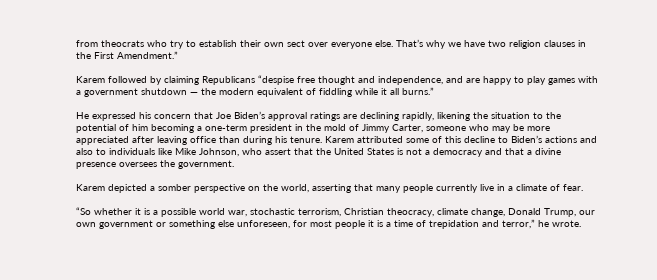from theocrats who try to establish their own sect over everyone else. That’s why we have two religion clauses in the First Amendment.”

Karem followed by claiming Republicans “despise free thought and independence, and are happy to play games with a government shutdown — the modern equivalent of fiddling while it all burns.”

He expressed his concern that Joe Biden’s approval ratings are declining rapidly, likening the situation to the potential of him becoming a one-term president in the mold of Jimmy Carter, someone who may be more appreciated after leaving office than during his tenure. Karem attributed some of this decline to Biden’s actions and also to individuals like Mike Johnson, who assert that the United States is not a democracy and that a divine presence oversees the government.

Karem depicted a somber perspective on the world, asserting that many people currently live in a climate of fear.

“So whether it is a possible world war, stochastic terrorism, Christian theocracy, climate change, Donald Trump, our own government or something else unforeseen, for most people it is a time of trepidation and terror,” he wrote.